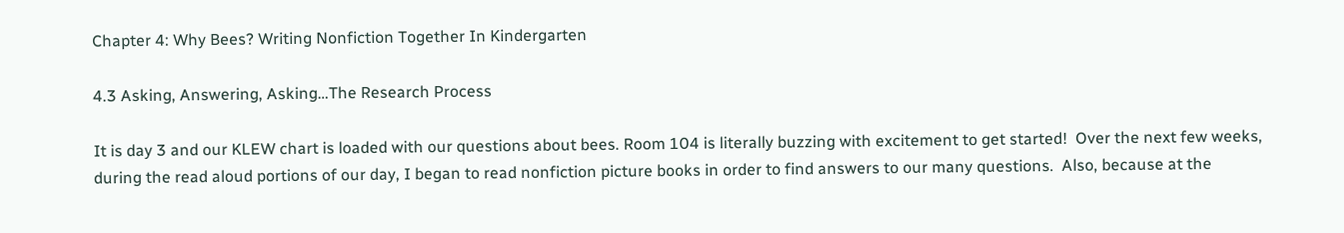Chapter 4: Why Bees? Writing Nonfiction Together In Kindergarten

4.3 Asking, Answering, Asking…The Research Process

It is day 3 and our KLEW chart is loaded with our questions about bees. Room 104 is literally buzzing with excitement to get started!  Over the next few weeks, during the read aloud portions of our day, I began to read nonfiction picture books in order to find answers to our many questions.  Also, because at the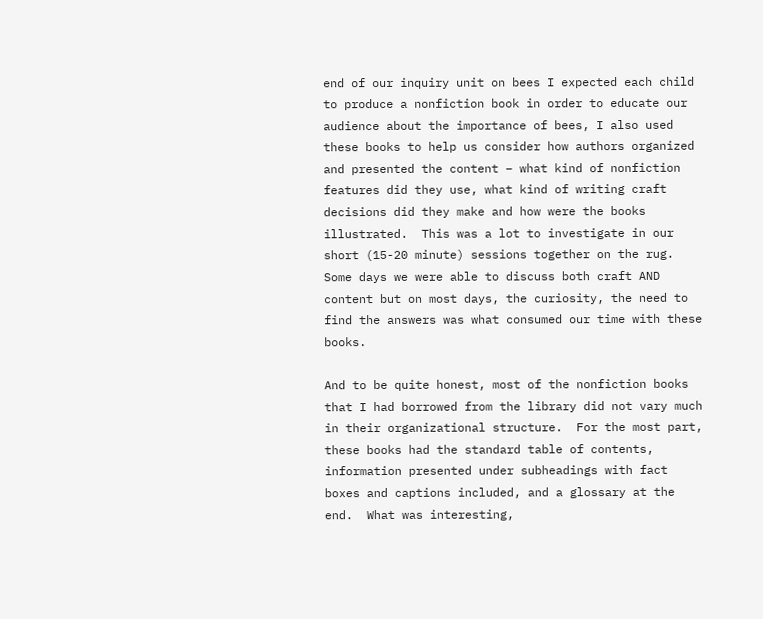end of our inquiry unit on bees I expected each child to produce a nonfiction book in order to educate our audience about the importance of bees, I also used these books to help us consider how authors organized and presented the content – what kind of nonfiction features did they use, what kind of writing craft decisions did they make and how were the books illustrated.  This was a lot to investigate in our short (15-20 minute) sessions together on the rug.  Some days we were able to discuss both craft AND content but on most days, the curiosity, the need to find the answers was what consumed our time with these books.

And to be quite honest, most of the nonfiction books that I had borrowed from the library did not vary much in their organizational structure.  For the most part, these books had the standard table of contents, information presented under subheadings with fact boxes and captions included, and a glossary at the end.  What was interesting,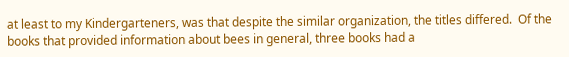at least to my Kindergarteners, was that despite the similar organization, the titles differed.  Of the books that provided information about bees in general, three books had a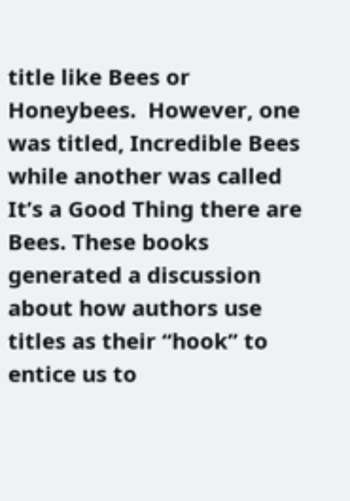title like Bees or Honeybees.  However, one was titled, Incredible Bees while another was called It’s a Good Thing there are Bees. These books generated a discussion about how authors use titles as their “hook” to entice us to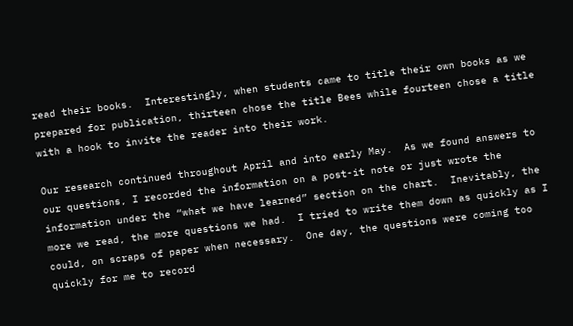read their books.  Interestingly, when students came to title their own books as we prepared for publication, thirteen chose the title Bees while fourteen chose a title with a hook to invite the reader into their work.

Our research continued throughout April and into early May.  As we found answers to our questions, I recorded the information on a post-it note or just wrote the information under the “what we have learned” section on the chart.  Inevitably, the more we read, the more questions we had.  I tried to write them down as quickly as I could, on scraps of paper when necessary.  One day, the questions were coming too quickly for me to record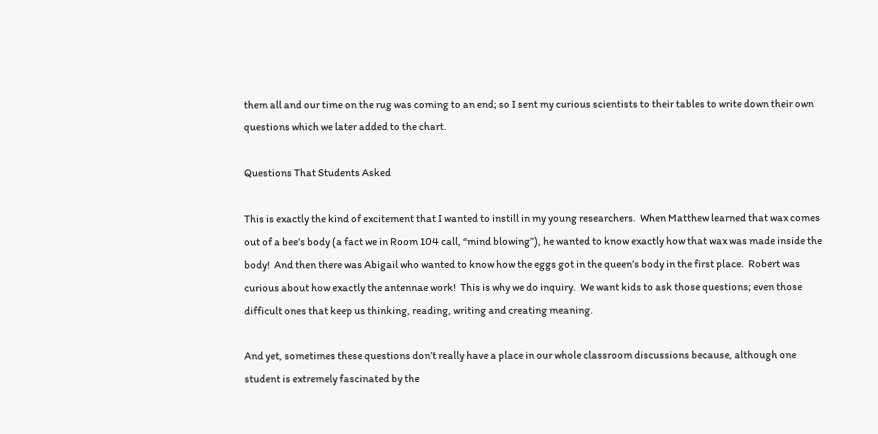them all and our time on the rug was coming to an end; so I sent my curious scientists to their tables to write down their own questions which we later added to the chart.

Questions That Students Asked

This is exactly the kind of excitement that I wanted to instill in my young researchers.  When Matthew learned that wax comes out of a bee’s body (a fact we in Room 104 call, “mind blowing”), he wanted to know exactly how that wax was made inside the body!  And then there was Abigail who wanted to know how the eggs got in the queen’s body in the first place.  Robert was curious about how exactly the antennae work!  This is why we do inquiry.  We want kids to ask those questions; even those difficult ones that keep us thinking, reading, writing and creating meaning.

And yet, sometimes these questions don’t really have a place in our whole classroom discussions because, although one student is extremely fascinated by the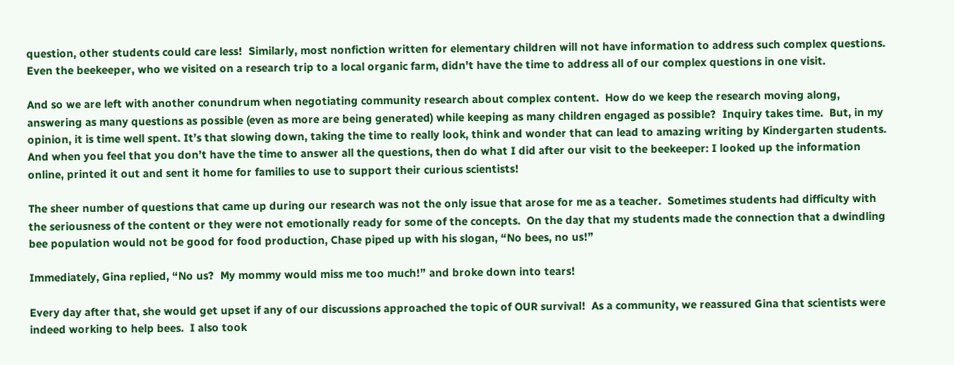question, other students could care less!  Similarly, most nonfiction written for elementary children will not have information to address such complex questions. Even the beekeeper, who we visited on a research trip to a local organic farm, didn’t have the time to address all of our complex questions in one visit.

And so we are left with another conundrum when negotiating community research about complex content.  How do we keep the research moving along, answering as many questions as possible (even as more are being generated) while keeping as many children engaged as possible?  Inquiry takes time.  But, in my opinion, it is time well spent. It’s that slowing down, taking the time to really look, think and wonder that can lead to amazing writing by Kindergarten students. And when you feel that you don’t have the time to answer all the questions, then do what I did after our visit to the beekeeper: I looked up the information online, printed it out and sent it home for families to use to support their curious scientists!

The sheer number of questions that came up during our research was not the only issue that arose for me as a teacher.  Sometimes students had difficulty with the seriousness of the content or they were not emotionally ready for some of the concepts.  On the day that my students made the connection that a dwindling bee population would not be good for food production, Chase piped up with his slogan, “No bees, no us!”

Immediately, Gina replied, “No us?  My mommy would miss me too much!” and broke down into tears!

Every day after that, she would get upset if any of our discussions approached the topic of OUR survival!  As a community, we reassured Gina that scientists were indeed working to help bees.  I also took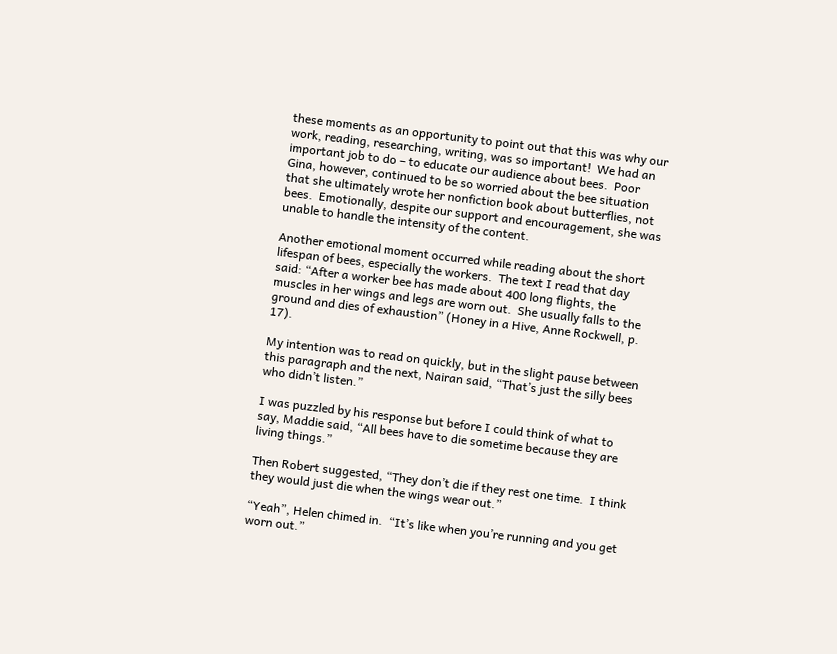these moments as an opportunity to point out that this was why our work, reading, researching, writing, was so important!  We had an important job to do – to educate our audience about bees.  Poor Gina, however, continued to be so worried about the bee situation that she ultimately wrote her nonfiction book about butterflies, not bees.  Emotionally, despite our support and encouragement, she was unable to handle the intensity of the content.

Another emotional moment occurred while reading about the short lifespan of bees, especially the workers.  The text I read that day said: “After a worker bee has made about 400 long flights, the muscles in her wings and legs are worn out.  She usually falls to the ground and dies of exhaustion” (Honey in a Hive, Anne Rockwell, p. 17).

My intention was to read on quickly, but in the slight pause between this paragraph and the next, Nairan said, “That’s just the silly bees who didn’t listen.”

I was puzzled by his response but before I could think of what to say, Maddie said, “All bees have to die sometime because they are living things.”

Then Robert suggested, “They don’t die if they rest one time.  I think they would just die when the wings wear out.”

“Yeah”, Helen chimed in.  “It’s like when you’re running and you get worn out.”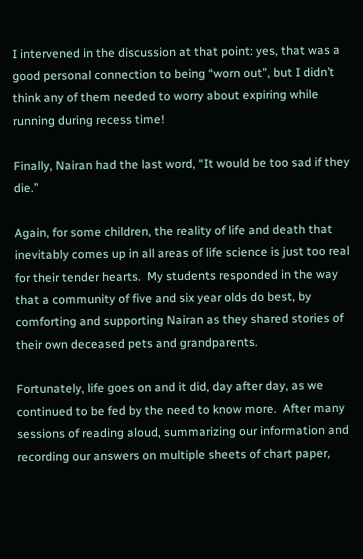I intervened in the discussion at that point: yes, that was a good personal connection to being “worn out”, but I didn’t think any of them needed to worry about expiring while running during recess time!

Finally, Nairan had the last word, “It would be too sad if they die.”

Again, for some children, the reality of life and death that inevitably comes up in all areas of life science is just too real for their tender hearts.  My students responded in the way that a community of five and six year olds do best, by comforting and supporting Nairan as they shared stories of their own deceased pets and grandparents.

Fortunately, life goes on and it did, day after day, as we continued to be fed by the need to know more.  After many sessions of reading aloud, summarizing our information and recording our answers on multiple sheets of chart paper,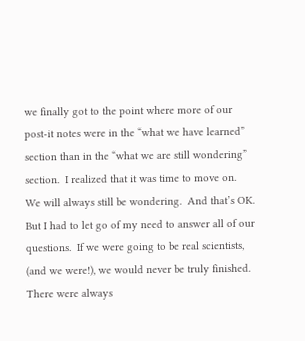we finally got to the point where more of our post-it notes were in the “what we have learned” section than in the “what we are still wondering” section.  I realized that it was time to move on.  We will always still be wondering.  And that’s OK. But I had to let go of my need to answer all of our questions.  If we were going to be real scientists, (and we were!), we would never be truly finished. There were always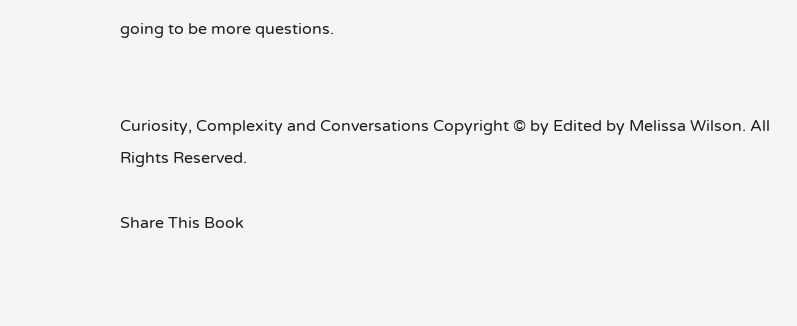going to be more questions.


Curiosity, Complexity and Conversations Copyright © by Edited by Melissa Wilson. All Rights Reserved.

Share This Book